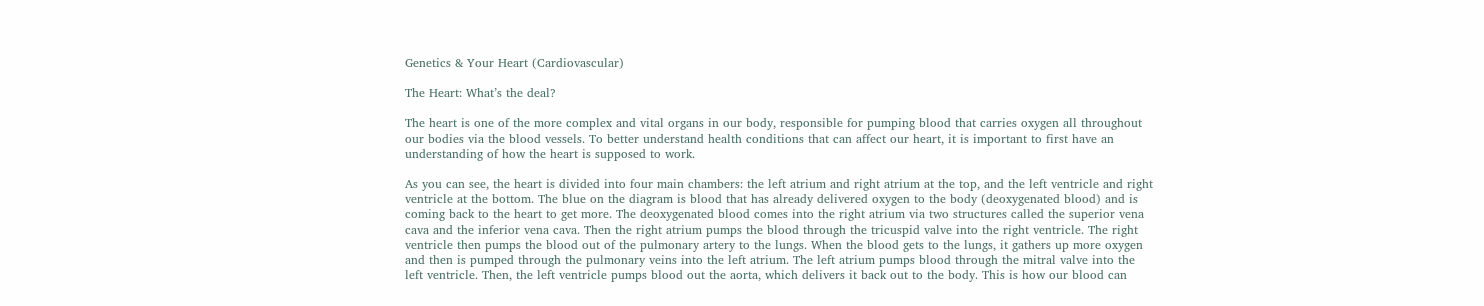Genetics & Your Heart (Cardiovascular)

The Heart: What’s the deal?

The heart is one of the more complex and vital organs in our body, responsible for pumping blood that carries oxygen all throughout our bodies via the blood vessels. To better understand health conditions that can affect our heart, it is important to first have an understanding of how the heart is supposed to work.

As you can see, the heart is divided into four main chambers: the left atrium and right atrium at the top, and the left ventricle and right ventricle at the bottom. The blue on the diagram is blood that has already delivered oxygen to the body (deoxygenated blood) and is coming back to the heart to get more. The deoxygenated blood comes into the right atrium via two structures called the superior vena cava and the inferior vena cava. Then the right atrium pumps the blood through the tricuspid valve into the right ventricle. The right ventricle then pumps the blood out of the pulmonary artery to the lungs. When the blood gets to the lungs, it gathers up more oxygen and then is pumped through the pulmonary veins into the left atrium. The left atrium pumps blood through the mitral valve into the left ventricle. Then, the left ventricle pumps blood out the aorta, which delivers it back out to the body. This is how our blood can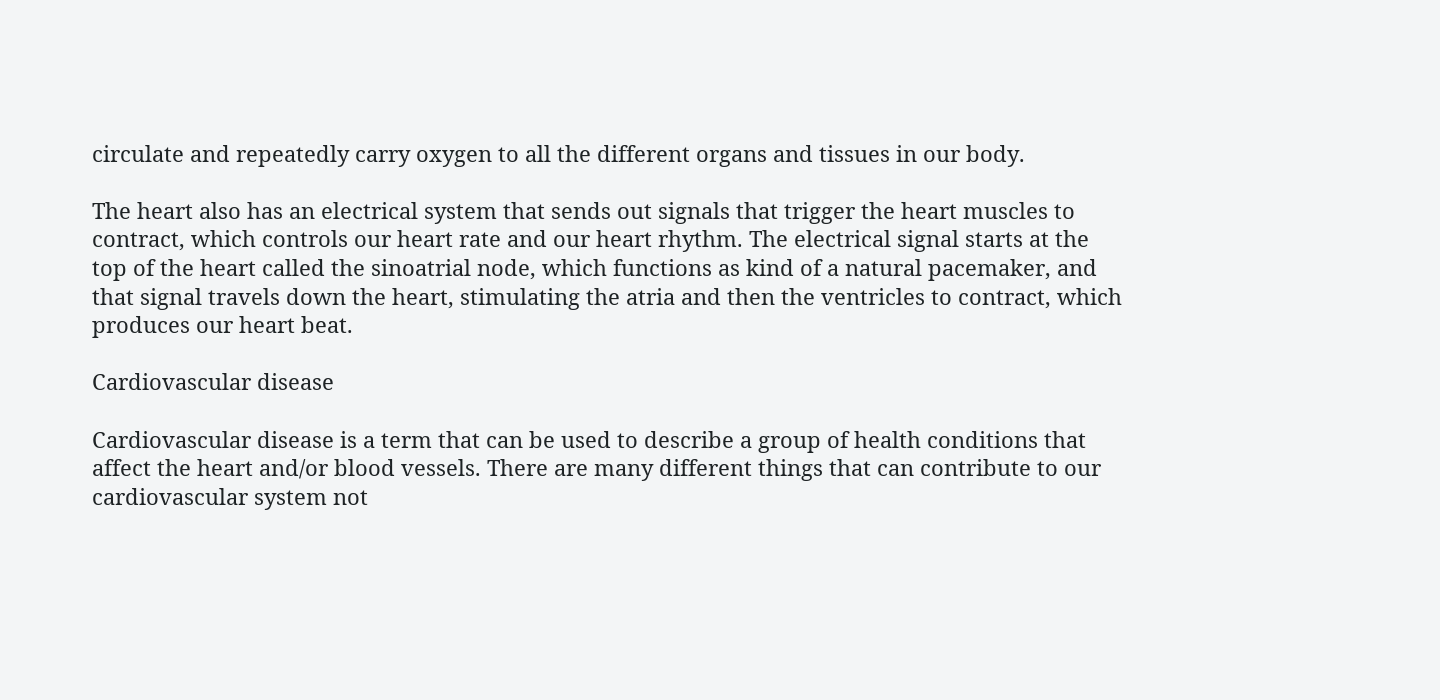circulate and repeatedly carry oxygen to all the different organs and tissues in our body.

The heart also has an electrical system that sends out signals that trigger the heart muscles to contract, which controls our heart rate and our heart rhythm. The electrical signal starts at the top of the heart called the sinoatrial node, which functions as kind of a natural pacemaker, and that signal travels down the heart, stimulating the atria and then the ventricles to contract, which produces our heart beat.

Cardiovascular disease

Cardiovascular disease is a term that can be used to describe a group of health conditions that affect the heart and/or blood vessels. There are many different things that can contribute to our cardiovascular system not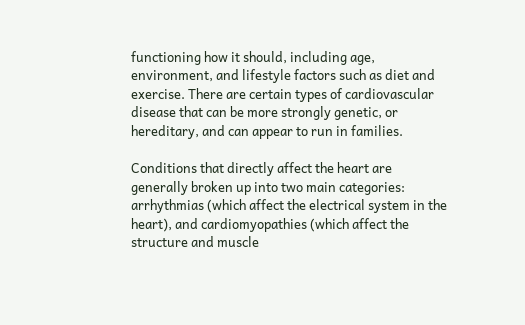functioning how it should, including age, environment, and lifestyle factors such as diet and exercise. There are certain types of cardiovascular disease that can be more strongly genetic, or hereditary, and can appear to run in families.

Conditions that directly affect the heart are generally broken up into two main categories: arrhythmias (which affect the electrical system in the heart), and cardiomyopathies (which affect the structure and muscle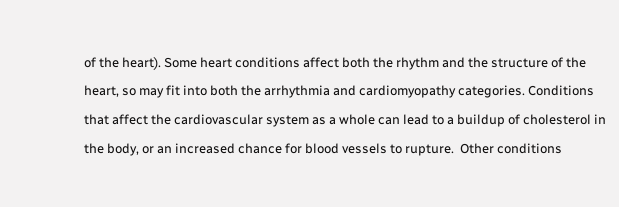of the heart). Some heart conditions affect both the rhythm and the structure of the heart, so may fit into both the arrhythmia and cardiomyopathy categories. Conditions that affect the cardiovascular system as a whole can lead to a buildup of cholesterol in the body, or an increased chance for blood vessels to rupture.  Other conditions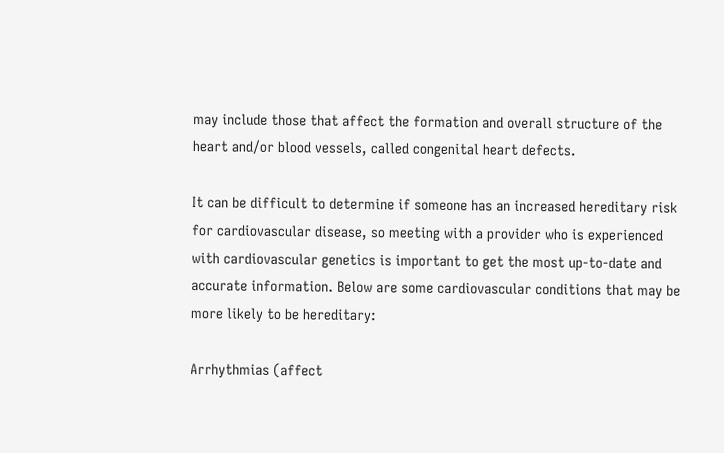may include those that affect the formation and overall structure of the heart and/or blood vessels, called congenital heart defects.

It can be difficult to determine if someone has an increased hereditary risk for cardiovascular disease, so meeting with a provider who is experienced with cardiovascular genetics is important to get the most up-to-date and accurate information. Below are some cardiovascular conditions that may be more likely to be hereditary:

Arrhythmias (affect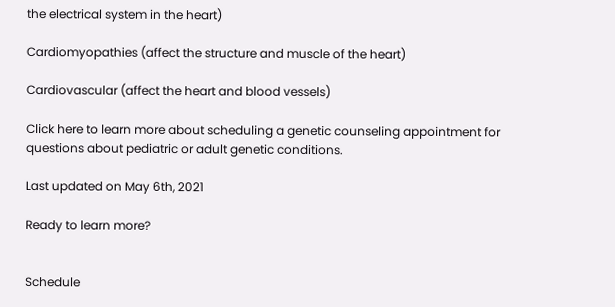the electrical system in the heart)

Cardiomyopathies (affect the structure and muscle of the heart)

Cardiovascular (affect the heart and blood vessels)

Click here to learn more about scheduling a genetic counseling appointment for questions about pediatric or adult genetic conditions.

Last updated on May 6th, 2021

Ready to learn more?


Schedule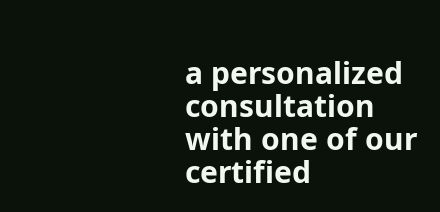a personalized consultation with one of our certified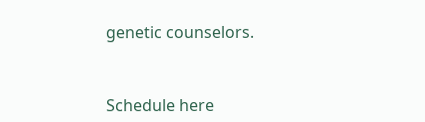genetic counselors.


Schedule here